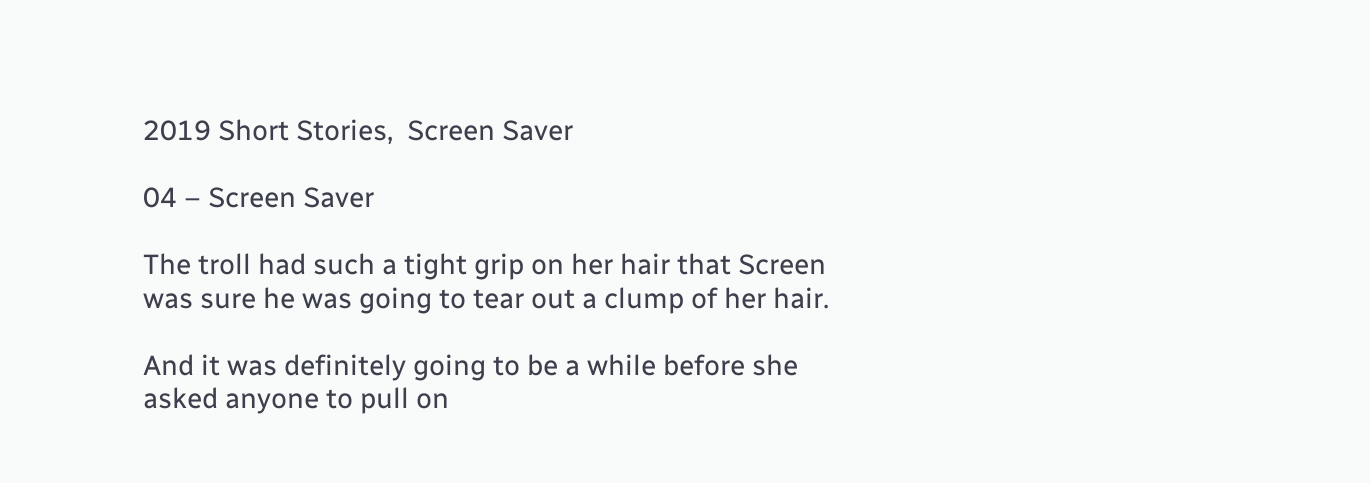2019 Short Stories,  Screen Saver

04 – Screen Saver

The troll had such a tight grip on her hair that Screen was sure he was going to tear out a clump of her hair.

And it was definitely going to be a while before she asked anyone to pull on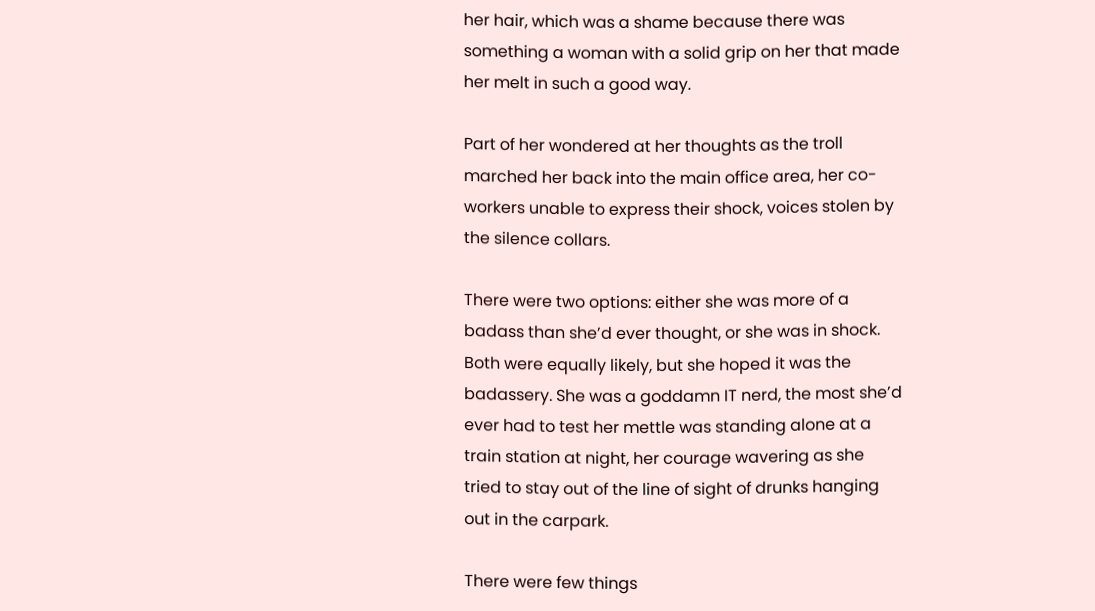her hair, which was a shame because there was something a woman with a solid grip on her that made her melt in such a good way.

Part of her wondered at her thoughts as the troll marched her back into the main office area, her co-workers unable to express their shock, voices stolen by the silence collars.

There were two options: either she was more of a badass than she’d ever thought, or she was in shock. Both were equally likely, but she hoped it was the badassery. She was a goddamn IT nerd, the most she’d ever had to test her mettle was standing alone at a train station at night, her courage wavering as she tried to stay out of the line of sight of drunks hanging out in the carpark.

There were few things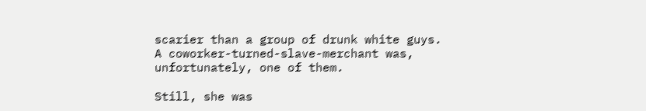scarier than a group of drunk white guys. A coworker-turned-slave-merchant was, unfortunately, one of them.

Still, she was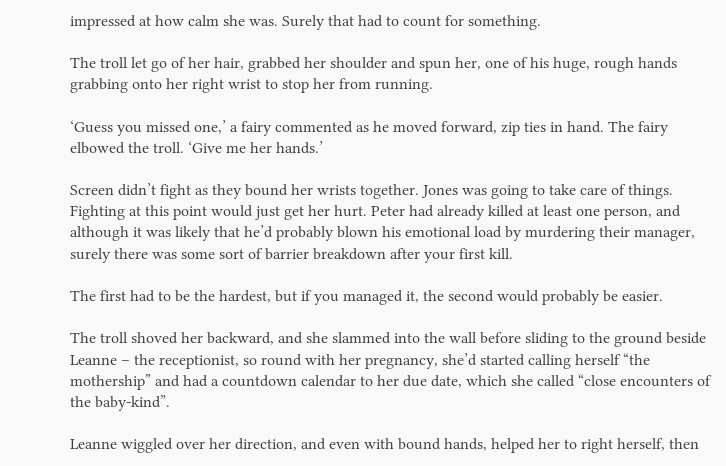impressed at how calm she was. Surely that had to count for something.

The troll let go of her hair, grabbed her shoulder and spun her, one of his huge, rough hands grabbing onto her right wrist to stop her from running.

‘Guess you missed one,’ a fairy commented as he moved forward, zip ties in hand. The fairy elbowed the troll. ‘Give me her hands.’

Screen didn’t fight as they bound her wrists together. Jones was going to take care of things. Fighting at this point would just get her hurt. Peter had already killed at least one person, and although it was likely that he’d probably blown his emotional load by murdering their manager, surely there was some sort of barrier breakdown after your first kill.

The first had to be the hardest, but if you managed it, the second would probably be easier.

The troll shoved her backward, and she slammed into the wall before sliding to the ground beside Leanne – the receptionist, so round with her pregnancy, she’d started calling herself “the mothership” and had a countdown calendar to her due date, which she called “close encounters of the baby-kind”.

Leanne wiggled over her direction, and even with bound hands, helped her to right herself, then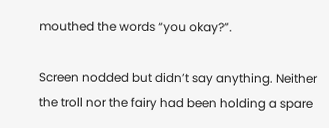mouthed the words “you okay?”.

Screen nodded but didn’t say anything. Neither the troll nor the fairy had been holding a spare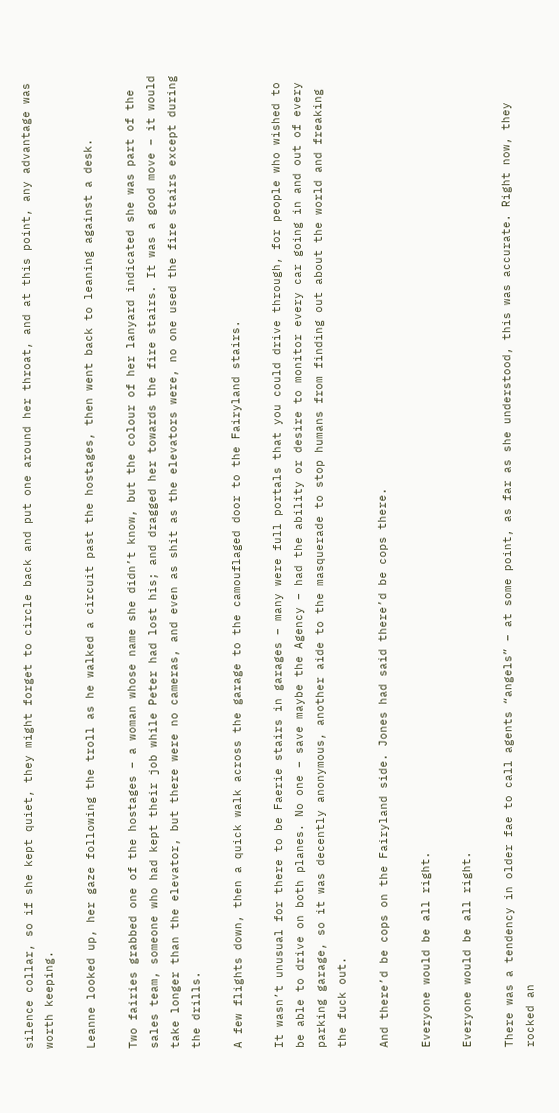silence collar, so if she kept quiet, they might forget to circle back and put one around her throat, and at this point, any advantage was worth keeping.

Leanne looked up, her gaze following the troll as he walked a circuit past the hostages, then went back to leaning against a desk.

Two fairies grabbed one of the hostages – a woman whose name she didn’t know, but the colour of her lanyard indicated she was part of the sales team, someone who had kept their job while Peter had lost his; and dragged her towards the fire stairs. It was a good move – it would take longer than the elevator, but there were no cameras, and even as shit as the elevators were, no one used the fire stairs except during the drills.

A few flights down, then a quick walk across the garage to the camouflaged door to the Fairyland stairs.

It wasn’t unusual for there to be Faerie stairs in garages – many were full portals that you could drive through, for people who wished to be able to drive on both planes. No one – save maybe the Agency – had the ability or desire to monitor every car going in and out of every parking garage, so it was decently anonymous, another aide to the masquerade to stop humans from finding out about the world and freaking the fuck out.

And there’d be cops on the Fairyland side. Jones had said there’d be cops there.

Everyone would be all right.

Everyone would be all right.

There was a tendency in older fae to call agents “angels” – at some point, as far as she understood, this was accurate. Right now, they rocked an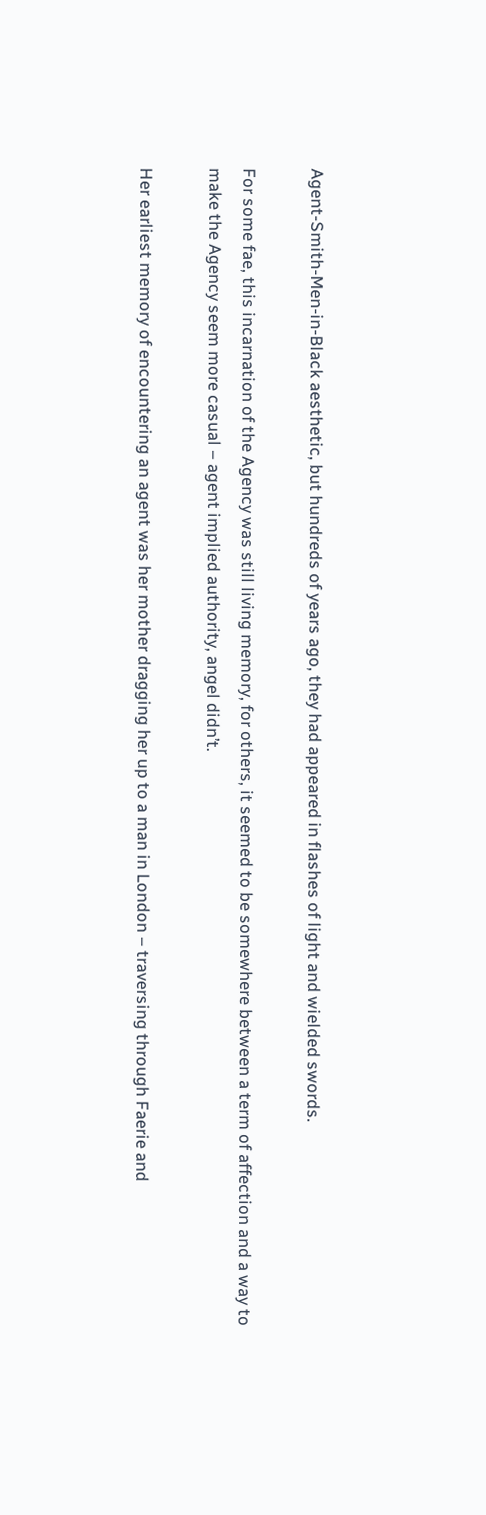Agent-Smith-Men-in-Black aesthetic, but hundreds of years ago, they had appeared in flashes of light and wielded swords.

For some fae, this incarnation of the Agency was still living memory, for others, it seemed to be somewhere between a term of affection and a way to make the Agency seem more casual – agent implied authority, angel didn’t.

Her earliest memory of encountering an agent was her mother dragging her up to a man in London – traversing through Faerie and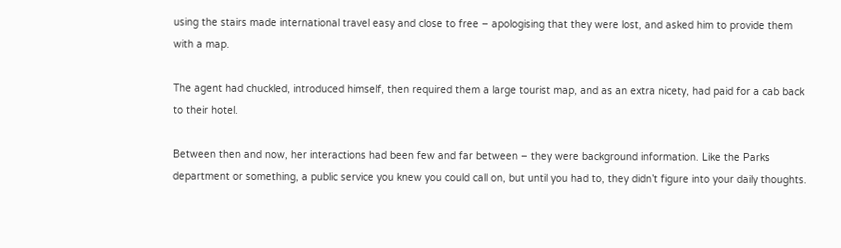using the stairs made international travel easy and close to free – apologising that they were lost, and asked him to provide them with a map.

The agent had chuckled, introduced himself, then required them a large tourist map, and as an extra nicety, had paid for a cab back to their hotel.

Between then and now, her interactions had been few and far between – they were background information. Like the Parks department or something, a public service you knew you could call on, but until you had to, they didn’t figure into your daily thoughts.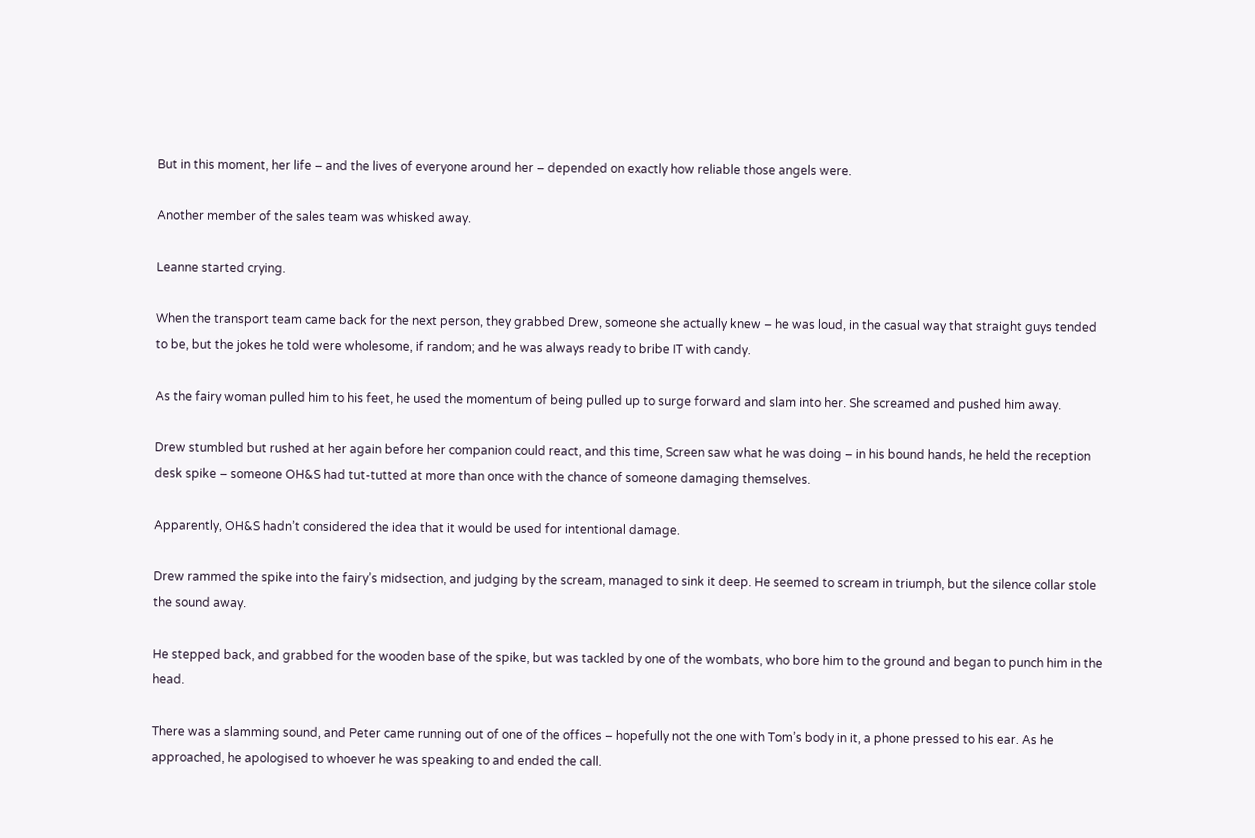But in this moment, her life – and the lives of everyone around her – depended on exactly how reliable those angels were.

Another member of the sales team was whisked away.

Leanne started crying.

When the transport team came back for the next person, they grabbed Drew, someone she actually knew – he was loud, in the casual way that straight guys tended to be, but the jokes he told were wholesome, if random; and he was always ready to bribe IT with candy.

As the fairy woman pulled him to his feet, he used the momentum of being pulled up to surge forward and slam into her. She screamed and pushed him away.

Drew stumbled but rushed at her again before her companion could react, and this time, Screen saw what he was doing – in his bound hands, he held the reception desk spike – someone OH&S had tut-tutted at more than once with the chance of someone damaging themselves.

Apparently, OH&S hadn’t considered the idea that it would be used for intentional damage.

Drew rammed the spike into the fairy’s midsection, and judging by the scream, managed to sink it deep. He seemed to scream in triumph, but the silence collar stole the sound away.

He stepped back, and grabbed for the wooden base of the spike, but was tackled by one of the wombats, who bore him to the ground and began to punch him in the head.

There was a slamming sound, and Peter came running out of one of the offices – hopefully not the one with Tom’s body in it, a phone pressed to his ear. As he approached, he apologised to whoever he was speaking to and ended the call.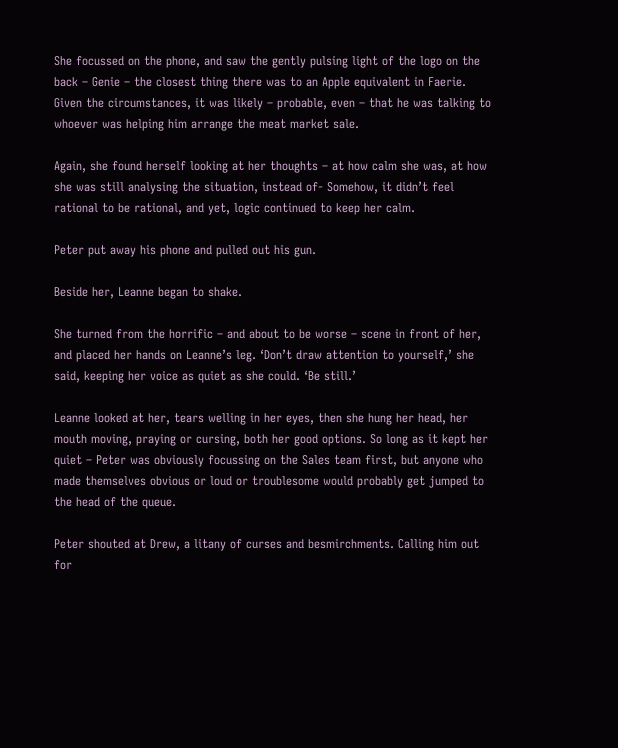She focussed on the phone, and saw the gently pulsing light of the logo on the back – Genie – the closest thing there was to an Apple equivalent in Faerie. Given the circumstances, it was likely – probable, even – that he was talking to whoever was helping him arrange the meat market sale.

Again, she found herself looking at her thoughts – at how calm she was, at how she was still analysing the situation, instead of- Somehow, it didn’t feel rational to be rational, and yet, logic continued to keep her calm.

Peter put away his phone and pulled out his gun.

Beside her, Leanne began to shake.

She turned from the horrific – and about to be worse – scene in front of her, and placed her hands on Leanne’s leg. ‘Don’t draw attention to yourself,’ she said, keeping her voice as quiet as she could. ‘Be still.’

Leanne looked at her, tears welling in her eyes, then she hung her head, her mouth moving, praying or cursing, both her good options. So long as it kept her quiet – Peter was obviously focussing on the Sales team first, but anyone who made themselves obvious or loud or troublesome would probably get jumped to the head of the queue.

Peter shouted at Drew, a litany of curses and besmirchments. Calling him out for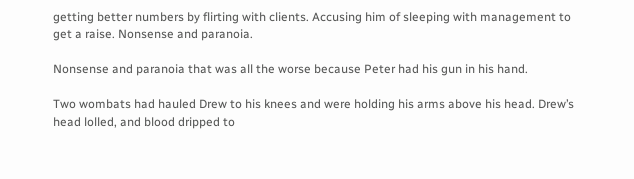getting better numbers by flirting with clients. Accusing him of sleeping with management to get a raise. Nonsense and paranoia.

Nonsense and paranoia that was all the worse because Peter had his gun in his hand.

Two wombats had hauled Drew to his knees and were holding his arms above his head. Drew’s head lolled, and blood dripped to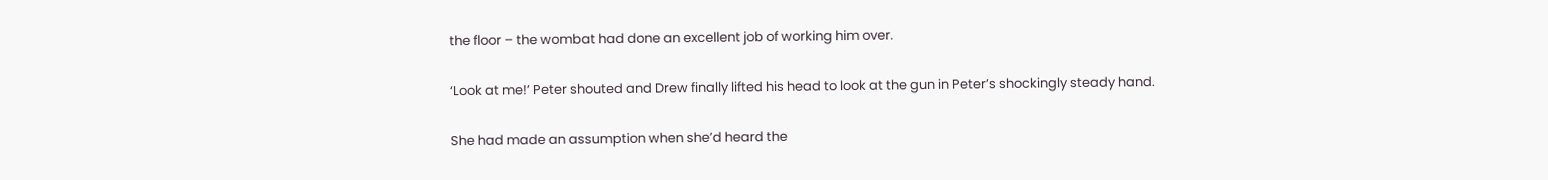the floor – the wombat had done an excellent job of working him over.

‘Look at me!’ Peter shouted and Drew finally lifted his head to look at the gun in Peter’s shockingly steady hand.

She had made an assumption when she’d heard the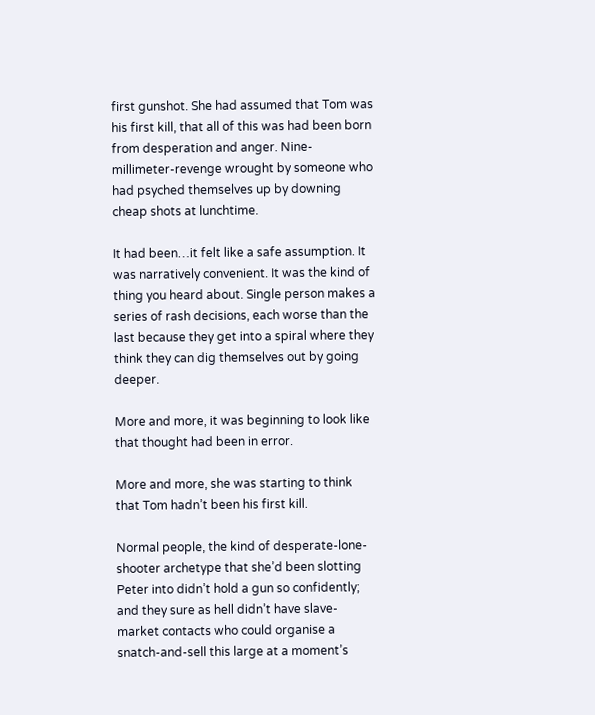first gunshot. She had assumed that Tom was his first kill, that all of this was had been born from desperation and anger. Nine-millimeter-revenge wrought by someone who had psyched themselves up by downing cheap shots at lunchtime.

It had been…it felt like a safe assumption. It was narratively convenient. It was the kind of thing you heard about. Single person makes a series of rash decisions, each worse than the last because they get into a spiral where they think they can dig themselves out by going deeper.

More and more, it was beginning to look like that thought had been in error.

More and more, she was starting to think that Tom hadn’t been his first kill.

Normal people, the kind of desperate-lone-shooter archetype that she’d been slotting Peter into didn’t hold a gun so confidently; and they sure as hell didn’t have slave-market contacts who could organise a snatch-and-sell this large at a moment’s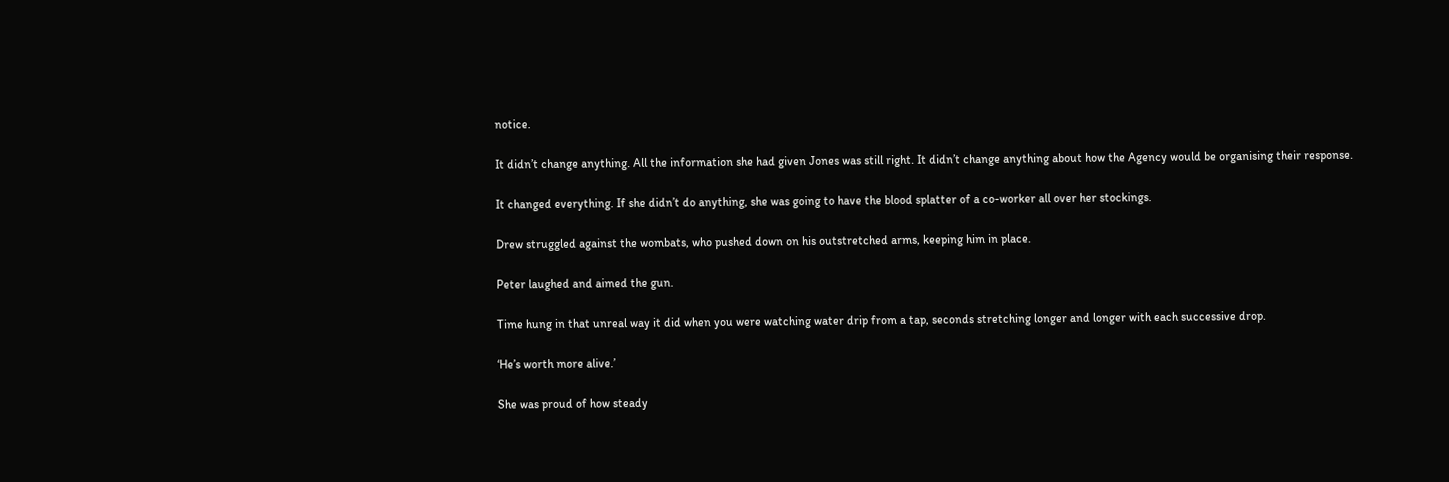notice.

It didn’t change anything. All the information she had given Jones was still right. It didn’t change anything about how the Agency would be organising their response.

It changed everything. If she didn’t do anything, she was going to have the blood splatter of a co-worker all over her stockings.

Drew struggled against the wombats, who pushed down on his outstretched arms, keeping him in place.

Peter laughed and aimed the gun.

Time hung in that unreal way it did when you were watching water drip from a tap, seconds stretching longer and longer with each successive drop.

‘He’s worth more alive.’

She was proud of how steady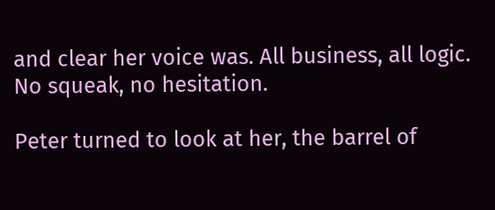and clear her voice was. All business, all logic. No squeak, no hesitation.

Peter turned to look at her, the barrel of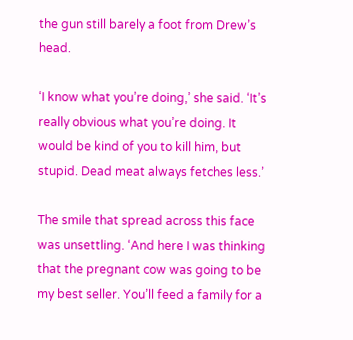the gun still barely a foot from Drew’s head.

‘I know what you’re doing,’ she said. ‘It’s really obvious what you’re doing. It would be kind of you to kill him, but stupid. Dead meat always fetches less.’

The smile that spread across this face was unsettling. ‘And here I was thinking that the pregnant cow was going to be my best seller. You’ll feed a family for a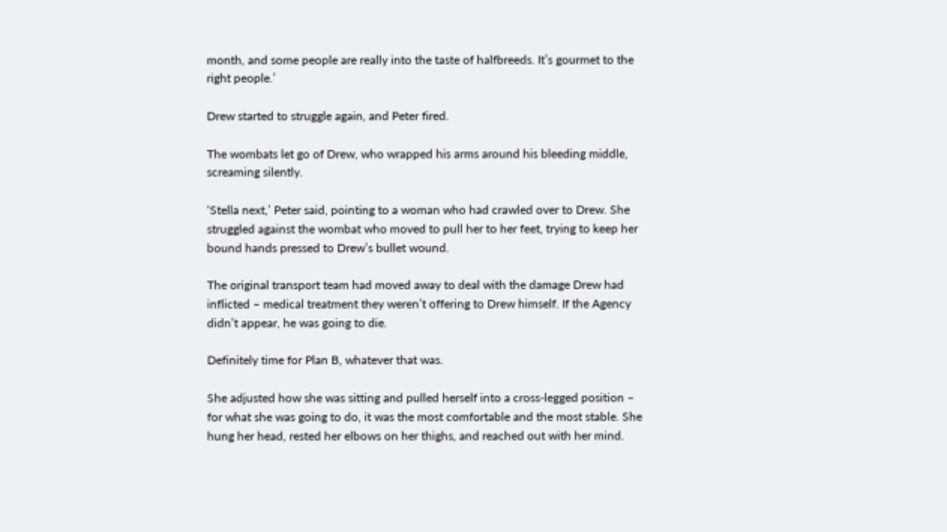month, and some people are really into the taste of halfbreeds. It’s gourmet to the right people.’

Drew started to struggle again, and Peter fired.

The wombats let go of Drew, who wrapped his arms around his bleeding middle, screaming silently.

‘Stella next,’ Peter said, pointing to a woman who had crawled over to Drew. She struggled against the wombat who moved to pull her to her feet, trying to keep her bound hands pressed to Drew’s bullet wound.

The original transport team had moved away to deal with the damage Drew had inflicted – medical treatment they weren’t offering to Drew himself. If the Agency didn’t appear, he was going to die.

Definitely time for Plan B, whatever that was.

She adjusted how she was sitting and pulled herself into a cross-legged position – for what she was going to do, it was the most comfortable and the most stable. She hung her head, rested her elbows on her thighs, and reached out with her mind.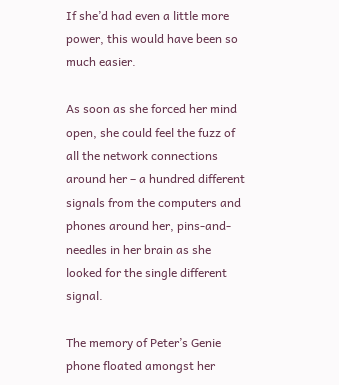If she’d had even a little more power, this would have been so much easier.

As soon as she forced her mind open, she could feel the fuzz of all the network connections around her – a hundred different signals from the computers and phones around her, pins-and-needles in her brain as she looked for the single different signal.

The memory of Peter’s Genie phone floated amongst her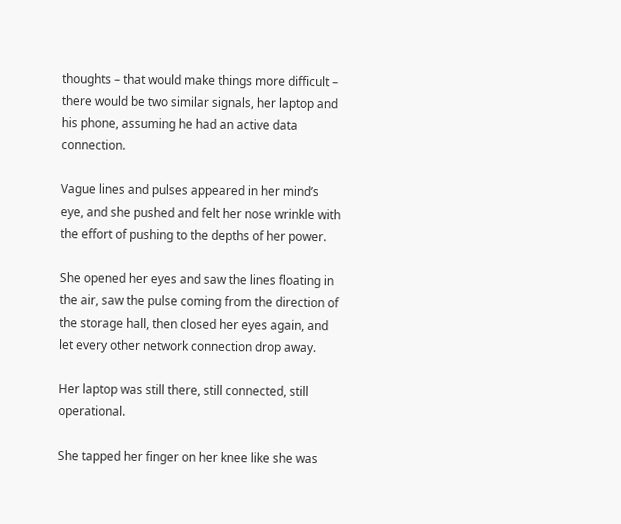thoughts – that would make things more difficult – there would be two similar signals, her laptop and his phone, assuming he had an active data connection.

Vague lines and pulses appeared in her mind’s eye, and she pushed and felt her nose wrinkle with the effort of pushing to the depths of her power.

She opened her eyes and saw the lines floating in the air, saw the pulse coming from the direction of the storage hall, then closed her eyes again, and let every other network connection drop away.

Her laptop was still there, still connected, still operational.

She tapped her finger on her knee like she was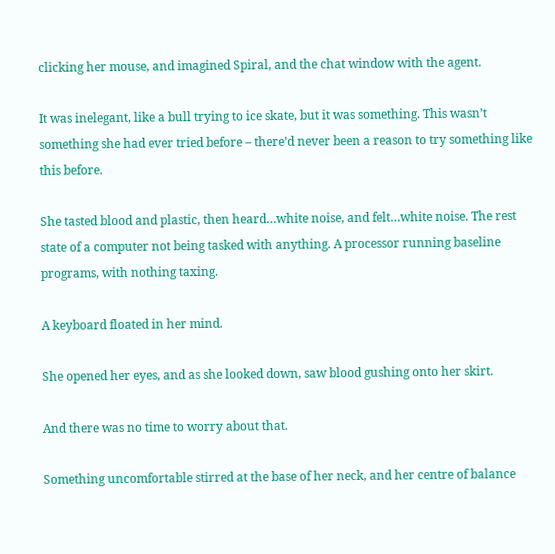clicking her mouse, and imagined Spiral, and the chat window with the agent.

It was inelegant, like a bull trying to ice skate, but it was something. This wasn’t something she had ever tried before – there’d never been a reason to try something like this before.

She tasted blood and plastic, then heard…white noise, and felt…white noise. The rest state of a computer not being tasked with anything. A processor running baseline programs, with nothing taxing.

A keyboard floated in her mind.

She opened her eyes, and as she looked down, saw blood gushing onto her skirt.

And there was no time to worry about that.

Something uncomfortable stirred at the base of her neck, and her centre of balance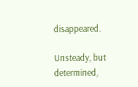disappeared.

Unsteady, but determined,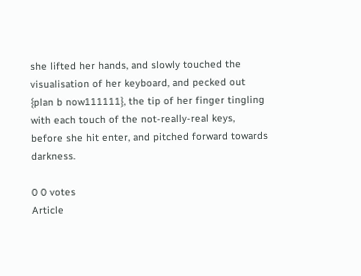she lifted her hands, and slowly touched the visualisation of her keyboard, and pecked out {plan b now111111}, the tip of her finger tingling with each touch of the not-really-real keys, before she hit enter, and pitched forward towards darkness.

0 0 votes
Article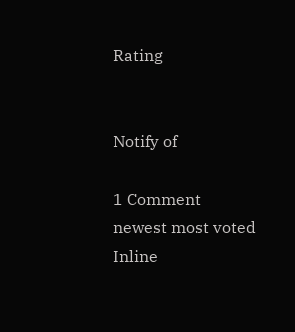Rating


Notify of

1 Comment
newest most voted
Inline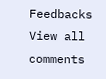Feedbacks
View all comments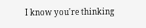I know you're thinking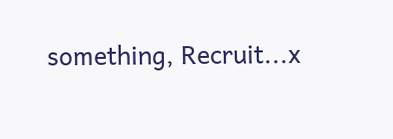something, Recruit...x